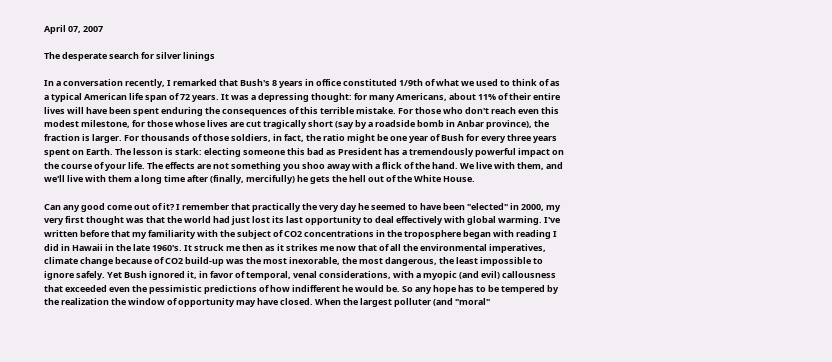April 07, 2007

The desperate search for silver linings

In a conversation recently, I remarked that Bush's 8 years in office constituted 1/9th of what we used to think of as a typical American life span of 72 years. It was a depressing thought: for many Americans, about 11% of their entire lives will have been spent enduring the consequences of this terrible mistake. For those who don't reach even this modest milestone, for those whose lives are cut tragically short (say by a roadside bomb in Anbar province), the fraction is larger. For thousands of those soldiers, in fact, the ratio might be one year of Bush for every three years spent on Earth. The lesson is stark: electing someone this bad as President has a tremendously powerful impact on the course of your life. The effects are not something you shoo away with a flick of the hand. We live with them, and we'll live with them a long time after (finally, mercifully) he gets the hell out of the White House.

Can any good come out of it? I remember that practically the very day he seemed to have been "elected" in 2000, my very first thought was that the world had just lost its last opportunity to deal effectively with global warming. I've written before that my familiarity with the subject of CO2 concentrations in the troposphere began with reading I did in Hawaii in the late 1960's. It struck me then as it strikes me now that of all the environmental imperatives, climate change because of CO2 build-up was the most inexorable, the most dangerous, the least impossible to ignore safely. Yet Bush ignored it, in favor of temporal, venal considerations, with a myopic (and evil) callousness that exceeded even the pessimistic predictions of how indifferent he would be. So any hope has to be tempered by the realization the window of opportunity may have closed. When the largest polluter (and "moral"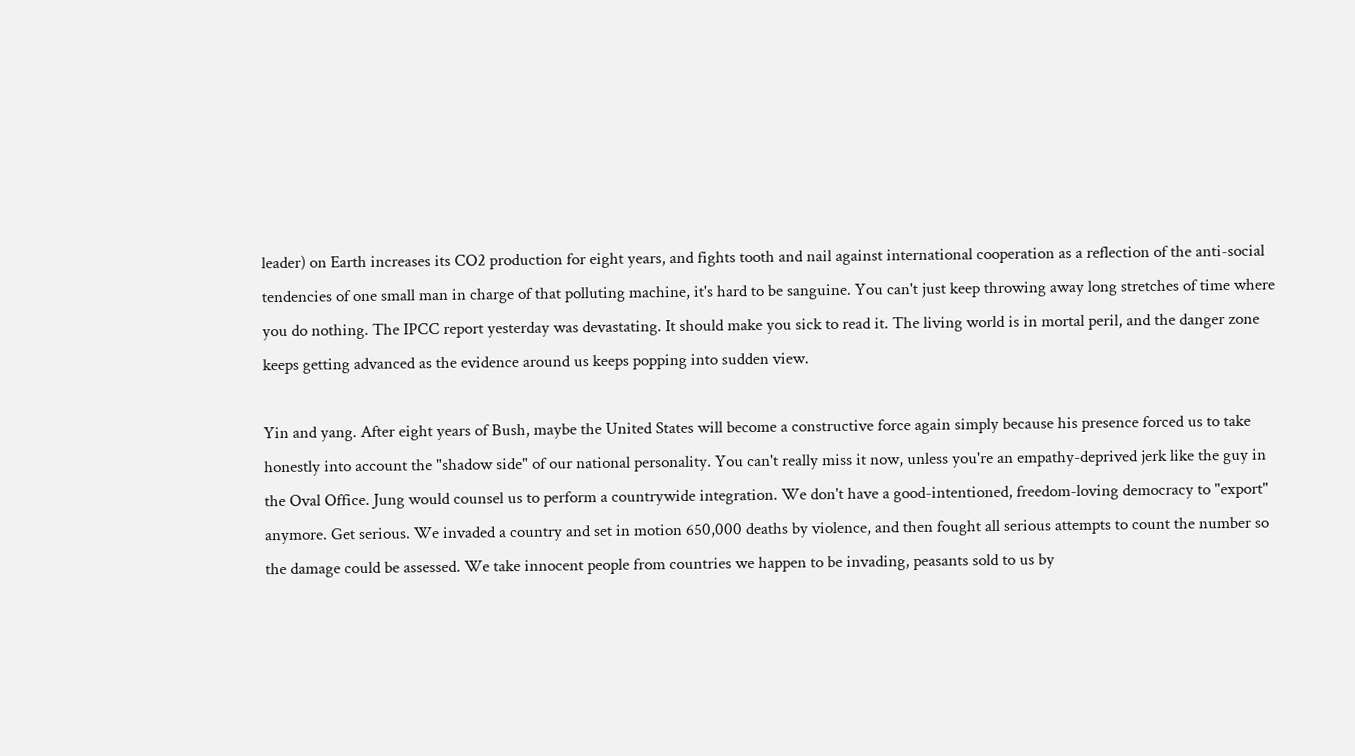leader) on Earth increases its CO2 production for eight years, and fights tooth and nail against international cooperation as a reflection of the anti-social tendencies of one small man in charge of that polluting machine, it's hard to be sanguine. You can't just keep throwing away long stretches of time where you do nothing. The IPCC report yesterday was devastating. It should make you sick to read it. The living world is in mortal peril, and the danger zone keeps getting advanced as the evidence around us keeps popping into sudden view.

Yin and yang. After eight years of Bush, maybe the United States will become a constructive force again simply because his presence forced us to take honestly into account the "shadow side" of our national personality. You can't really miss it now, unless you're an empathy-deprived jerk like the guy in the Oval Office. Jung would counsel us to perform a countrywide integration. We don't have a good-intentioned, freedom-loving democracy to "export" anymore. Get serious. We invaded a country and set in motion 650,000 deaths by violence, and then fought all serious attempts to count the number so the damage could be assessed. We take innocent people from countries we happen to be invading, peasants sold to us by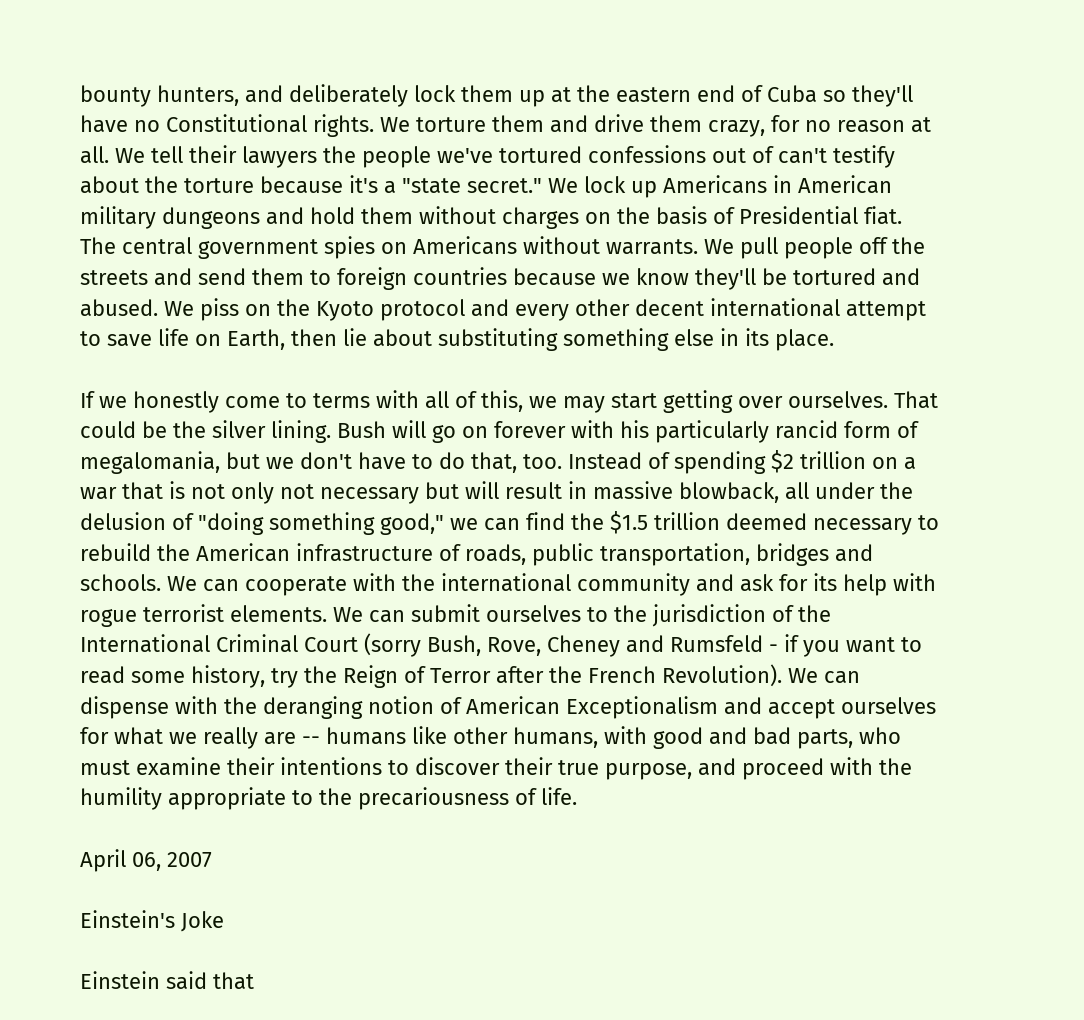bounty hunters, and deliberately lock them up at the eastern end of Cuba so they'll have no Constitutional rights. We torture them and drive them crazy, for no reason at all. We tell their lawyers the people we've tortured confessions out of can't testify about the torture because it's a "state secret." We lock up Americans in American military dungeons and hold them without charges on the basis of Presidential fiat. The central government spies on Americans without warrants. We pull people off the streets and send them to foreign countries because we know they'll be tortured and abused. We piss on the Kyoto protocol and every other decent international attempt to save life on Earth, then lie about substituting something else in its place.

If we honestly come to terms with all of this, we may start getting over ourselves. That could be the silver lining. Bush will go on forever with his particularly rancid form of megalomania, but we don't have to do that, too. Instead of spending $2 trillion on a war that is not only not necessary but will result in massive blowback, all under the delusion of "doing something good," we can find the $1.5 trillion deemed necessary to rebuild the American infrastructure of roads, public transportation, bridges and schools. We can cooperate with the international community and ask for its help with rogue terrorist elements. We can submit ourselves to the jurisdiction of the International Criminal Court (sorry Bush, Rove, Cheney and Rumsfeld - if you want to read some history, try the Reign of Terror after the French Revolution). We can dispense with the deranging notion of American Exceptionalism and accept ourselves for what we really are -- humans like other humans, with good and bad parts, who must examine their intentions to discover their true purpose, and proceed with the humility appropriate to the precariousness of life.

April 06, 2007

Einstein's Joke

Einstein said that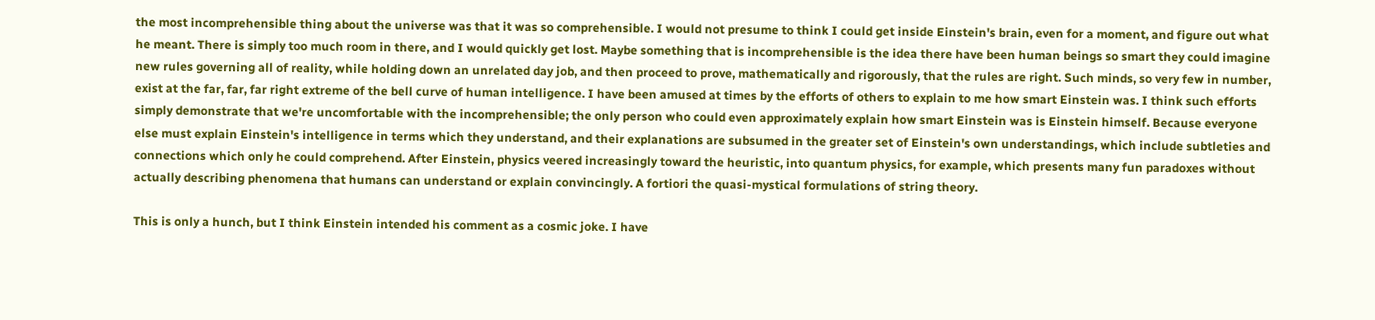the most incomprehensible thing about the universe was that it was so comprehensible. I would not presume to think I could get inside Einstein's brain, even for a moment, and figure out what he meant. There is simply too much room in there, and I would quickly get lost. Maybe something that is incomprehensible is the idea there have been human beings so smart they could imagine new rules governing all of reality, while holding down an unrelated day job, and then proceed to prove, mathematically and rigorously, that the rules are right. Such minds, so very few in number, exist at the far, far, far right extreme of the bell curve of human intelligence. I have been amused at times by the efforts of others to explain to me how smart Einstein was. I think such efforts simply demonstrate that we're uncomfortable with the incomprehensible; the only person who could even approximately explain how smart Einstein was is Einstein himself. Because everyone else must explain Einstein's intelligence in terms which they understand, and their explanations are subsumed in the greater set of Einstein's own understandings, which include subtleties and connections which only he could comprehend. After Einstein, physics veered increasingly toward the heuristic, into quantum physics, for example, which presents many fun paradoxes without actually describing phenomena that humans can understand or explain convincingly. A fortiori the quasi-mystical formulations of string theory.

This is only a hunch, but I think Einstein intended his comment as a cosmic joke. I have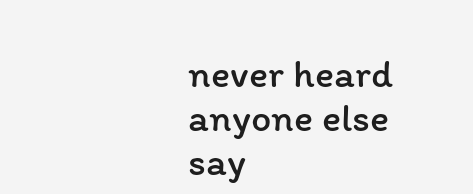never heard anyone else say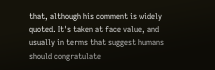that, although his comment is widely quoted. It's taken at face value, and usually in terms that suggest humans should congratulate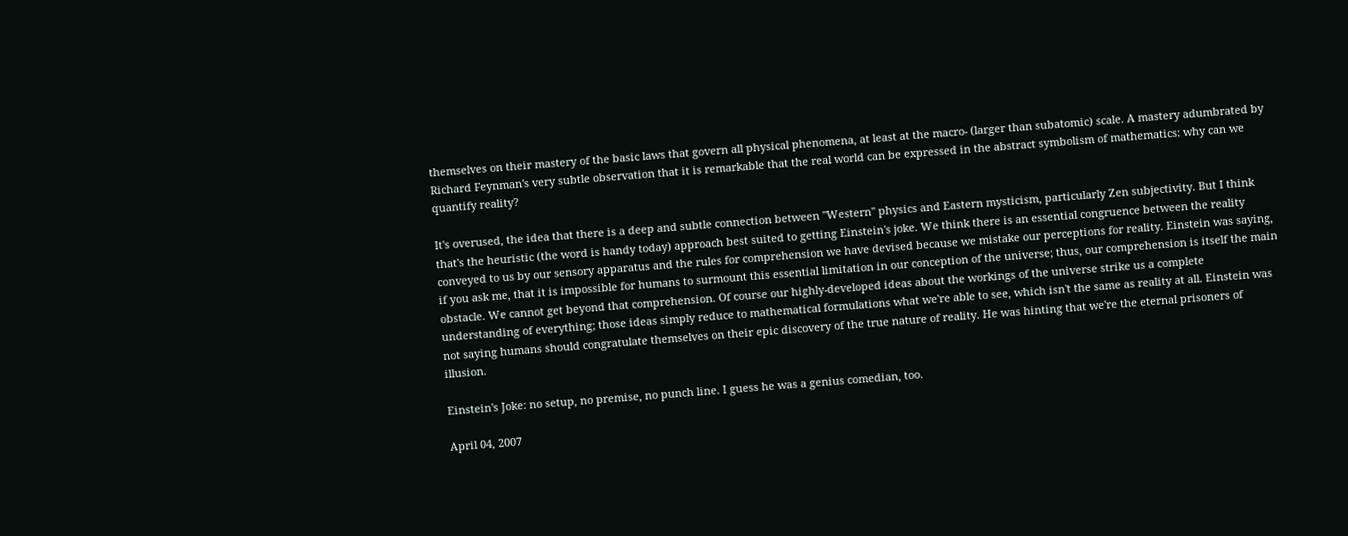themselves on their mastery of the basic laws that govern all physical phenomena, at least at the macro- (larger than subatomic) scale. A mastery adumbrated by Richard Feynman's very subtle observation that it is remarkable that the real world can be expressed in the abstract symbolism of mathematics: why can we quantify reality?

It's overused, the idea that there is a deep and subtle connection between "Western" physics and Eastern mysticism, particularly Zen subjectivity. But I think that's the heuristic (the word is handy today) approach best suited to getting Einstein's joke. We think there is an essential congruence between the reality conveyed to us by our sensory apparatus and the rules for comprehension we have devised because we mistake our perceptions for reality. Einstein was saying, if you ask me, that it is impossible for humans to surmount this essential limitation in our conception of the universe; thus, our comprehension is itself the main obstacle. We cannot get beyond that comprehension. Of course our highly-developed ideas about the workings of the universe strike us a complete understanding of everything; those ideas simply reduce to mathematical formulations what we're able to see, which isn't the same as reality at all. Einstein was not saying humans should congratulate themselves on their epic discovery of the true nature of reality. He was hinting that we're the eternal prisoners of illusion.

Einstein's Joke: no setup, no premise, no punch line. I guess he was a genius comedian, too.

April 04, 2007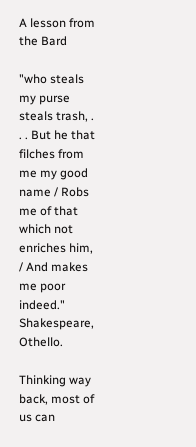A lesson from the Bard

"who steals my purse steals trash, . . . But he that filches from me my good name / Robs me of that which not enriches him, / And makes me poor indeed." Shakespeare, Othello.

Thinking way back, most of us can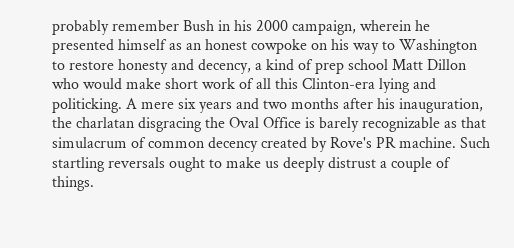probably remember Bush in his 2000 campaign, wherein he presented himself as an honest cowpoke on his way to Washington to restore honesty and decency, a kind of prep school Matt Dillon who would make short work of all this Clinton-era lying and politicking. A mere six years and two months after his inauguration, the charlatan disgracing the Oval Office is barely recognizable as that simulacrum of common decency created by Rove's PR machine. Such startling reversals ought to make us deeply distrust a couple of things.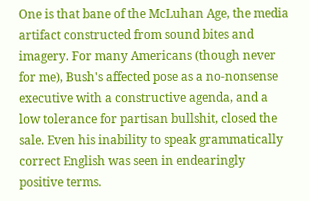One is that bane of the McLuhan Age, the media artifact constructed from sound bites and imagery. For many Americans (though never for me), Bush's affected pose as a no-nonsense executive with a constructive agenda, and a low tolerance for partisan bullshit, closed the sale. Even his inability to speak grammatically correct English was seen in endearingly positive terms.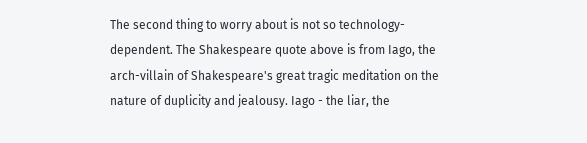The second thing to worry about is not so technology-dependent. The Shakespeare quote above is from Iago, the arch-villain of Shakespeare's great tragic meditation on the nature of duplicity and jealousy. Iago - the liar, the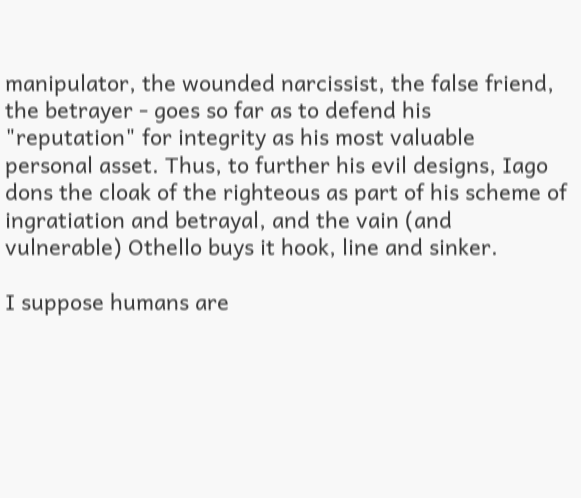manipulator, the wounded narcissist, the false friend, the betrayer - goes so far as to defend his "reputation" for integrity as his most valuable personal asset. Thus, to further his evil designs, Iago dons the cloak of the righteous as part of his scheme of ingratiation and betrayal, and the vain (and vulnerable) Othello buys it hook, line and sinker.

I suppose humans are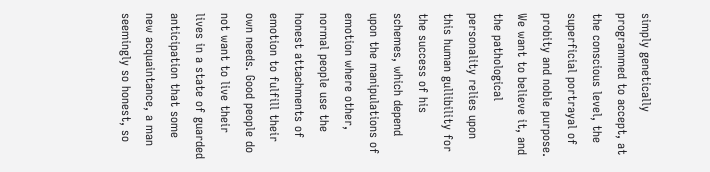simply genetically programmed to accept, at the conscious level, the superficial portrayal of probity and noble purpose. We want to believe it, and the pathological personality relies upon this human gullibility for the success of his schemes, which depend upon the manipulations of emotion where other, normal people use the honest attachments of emotion to fulfill their own needs. Good people do not want to live their lives in a state of guarded anticipation that some new acquaintance, a man seemingly so honest, so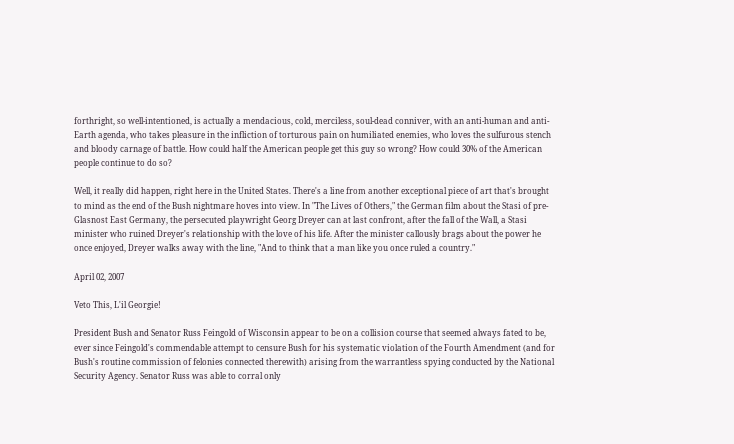forthright, so well-intentioned, is actually a mendacious, cold, merciless, soul-dead conniver, with an anti-human and anti-Earth agenda, who takes pleasure in the infliction of torturous pain on humiliated enemies, who loves the sulfurous stench and bloody carnage of battle. How could half the American people get this guy so wrong? How could 30% of the American people continue to do so?

Well, it really did happen, right here in the United States. There's a line from another exceptional piece of art that's brought to mind as the end of the Bush nightmare hoves into view. In "The Lives of Others," the German film about the Stasi of pre-Glasnost East Germany, the persecuted playwright Georg Dreyer can at last confront, after the fall of the Wall, a Stasi minister who ruined Dreyer's relationship with the love of his life. After the minister callously brags about the power he once enjoyed, Dreyer walks away with the line, "And to think that a man like you once ruled a country."

April 02, 2007

Veto This, L'il Georgie!

President Bush and Senator Russ Feingold of Wisconsin appear to be on a collision course that seemed always fated to be, ever since Feingold's commendable attempt to censure Bush for his systematic violation of the Fourth Amendment (and for Bush's routine commission of felonies connected therewith) arising from the warrantless spying conducted by the National Security Agency. Senator Russ was able to corral only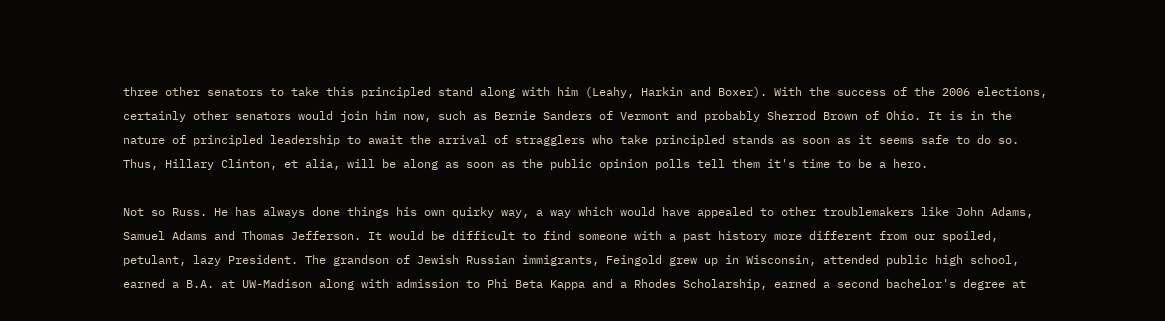three other senators to take this principled stand along with him (Leahy, Harkin and Boxer). With the success of the 2006 elections, certainly other senators would join him now, such as Bernie Sanders of Vermont and probably Sherrod Brown of Ohio. It is in the nature of principled leadership to await the arrival of stragglers who take principled stands as soon as it seems safe to do so. Thus, Hillary Clinton, et alia, will be along as soon as the public opinion polls tell them it's time to be a hero.

Not so Russ. He has always done things his own quirky way, a way which would have appealed to other troublemakers like John Adams, Samuel Adams and Thomas Jefferson. It would be difficult to find someone with a past history more different from our spoiled, petulant, lazy President. The grandson of Jewish Russian immigrants, Feingold grew up in Wisconsin, attended public high school, earned a B.A. at UW-Madison along with admission to Phi Beta Kappa and a Rhodes Scholarship, earned a second bachelor's degree at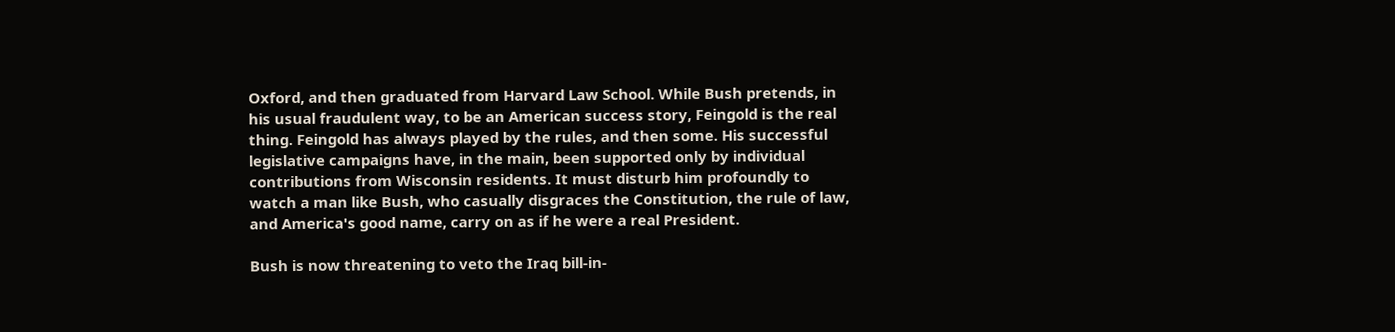Oxford, and then graduated from Harvard Law School. While Bush pretends, in his usual fraudulent way, to be an American success story, Feingold is the real thing. Feingold has always played by the rules, and then some. His successful legislative campaigns have, in the main, been supported only by individual contributions from Wisconsin residents. It must disturb him profoundly to watch a man like Bush, who casually disgraces the Constitution, the rule of law, and America's good name, carry on as if he were a real President.

Bush is now threatening to veto the Iraq bill-in-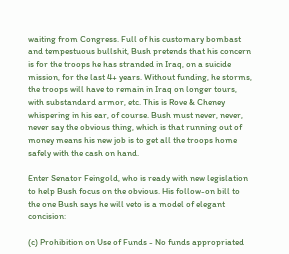waiting from Congress. Full of his customary bombast and tempestuous bullshit, Bush pretends that his concern is for the troops he has stranded in Iraq, on a suicide mission, for the last 4+ years. Without funding, he storms, the troops will have to remain in Iraq on longer tours, with substandard armor, etc. This is Rove & Cheney whispering in his ear, of course. Bush must never, never, never say the obvious thing, which is that running out of money means his new job is to get all the troops home safely with the cash on hand.

Enter Senator Feingold, who is ready with new legislation to help Bush focus on the obvious. His follow-on bill to the one Bush says he will veto is a model of elegant concision:

(c) Prohibition on Use of Funds - No funds appropriated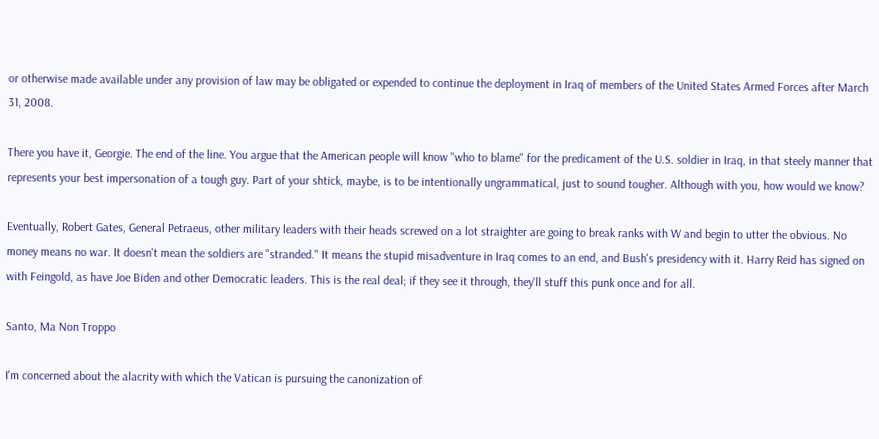or otherwise made available under any provision of law may be obligated or expended to continue the deployment in Iraq of members of the United States Armed Forces after March 31, 2008.

There you have it, Georgie. The end of the line. You argue that the American people will know "who to blame" for the predicament of the U.S. soldier in Iraq, in that steely manner that represents your best impersonation of a tough guy. Part of your shtick, maybe, is to be intentionally ungrammatical, just to sound tougher. Although with you, how would we know?

Eventually, Robert Gates, General Petraeus, other military leaders with their heads screwed on a lot straighter are going to break ranks with W and begin to utter the obvious. No money means no war. It doesn't mean the soldiers are "stranded." It means the stupid misadventure in Iraq comes to an end, and Bush's presidency with it. Harry Reid has signed on with Feingold, as have Joe Biden and other Democratic leaders. This is the real deal; if they see it through, they'll stuff this punk once and for all.

Santo, Ma Non Troppo

I'm concerned about the alacrity with which the Vatican is pursuing the canonization of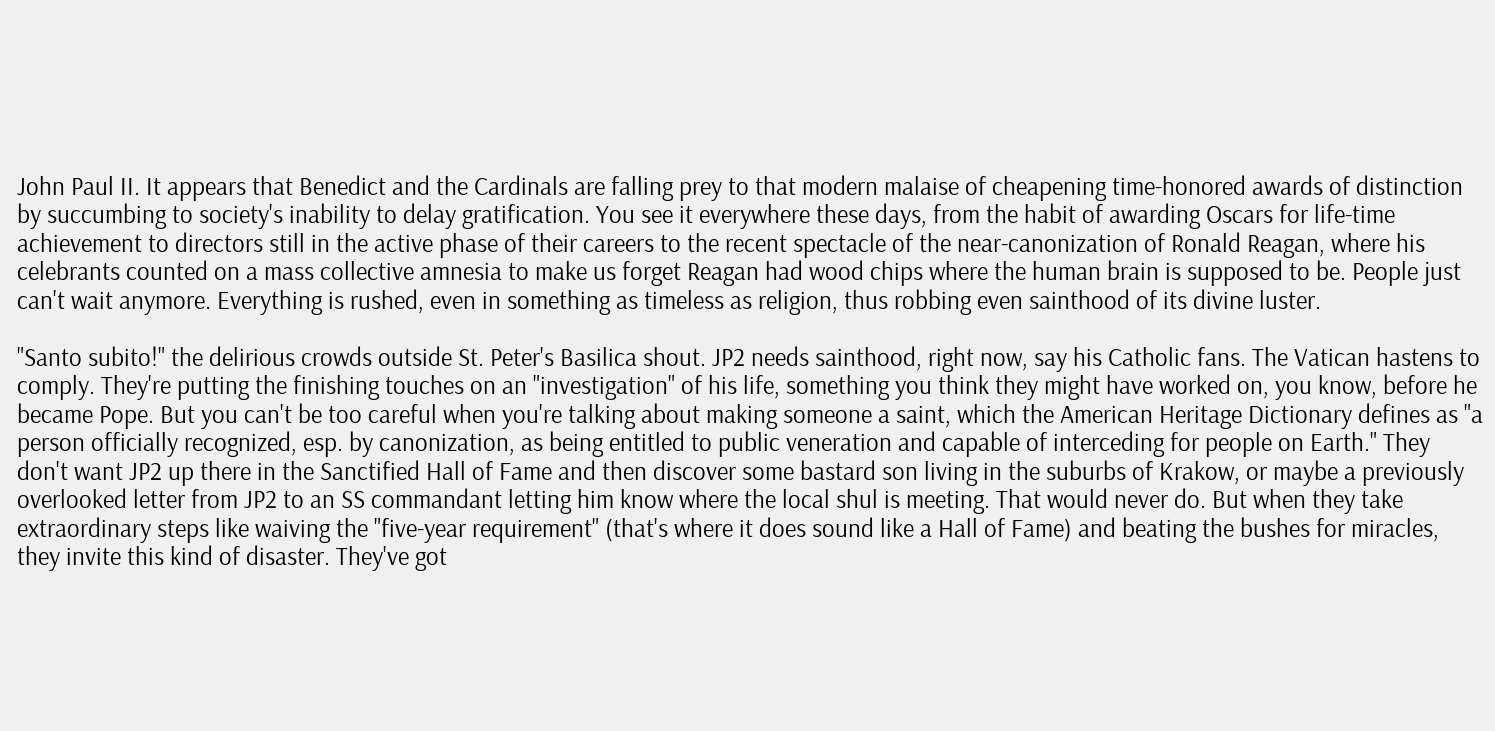John Paul II. It appears that Benedict and the Cardinals are falling prey to that modern malaise of cheapening time-honored awards of distinction by succumbing to society's inability to delay gratification. You see it everywhere these days, from the habit of awarding Oscars for life-time achievement to directors still in the active phase of their careers to the recent spectacle of the near-canonization of Ronald Reagan, where his celebrants counted on a mass collective amnesia to make us forget Reagan had wood chips where the human brain is supposed to be. People just can't wait anymore. Everything is rushed, even in something as timeless as religion, thus robbing even sainthood of its divine luster.

"Santo subito!" the delirious crowds outside St. Peter's Basilica shout. JP2 needs sainthood, right now, say his Catholic fans. The Vatican hastens to comply. They're putting the finishing touches on an "investigation" of his life, something you think they might have worked on, you know, before he became Pope. But you can't be too careful when you're talking about making someone a saint, which the American Heritage Dictionary defines as "a person officially recognized, esp. by canonization, as being entitled to public veneration and capable of interceding for people on Earth." They don't want JP2 up there in the Sanctified Hall of Fame and then discover some bastard son living in the suburbs of Krakow, or maybe a previously overlooked letter from JP2 to an SS commandant letting him know where the local shul is meeting. That would never do. But when they take extraordinary steps like waiving the "five-year requirement" (that's where it does sound like a Hall of Fame) and beating the bushes for miracles, they invite this kind of disaster. They've got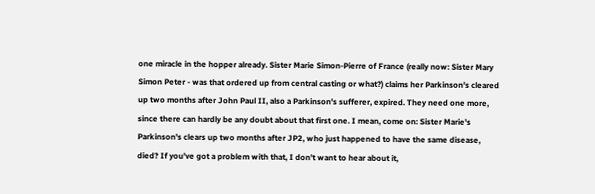one miracle in the hopper already. Sister Marie Simon-Pierre of France (really now: Sister Mary Simon Peter - was that ordered up from central casting or what?) claims her Parkinson's cleared up two months after John Paul II, also a Parkinson's sufferer, expired. They need one more, since there can hardly be any doubt about that first one. I mean, come on: Sister Marie's Parkinson's clears up two months after JP2, who just happened to have the same disease, died? If you've got a problem with that, I don't want to hear about it,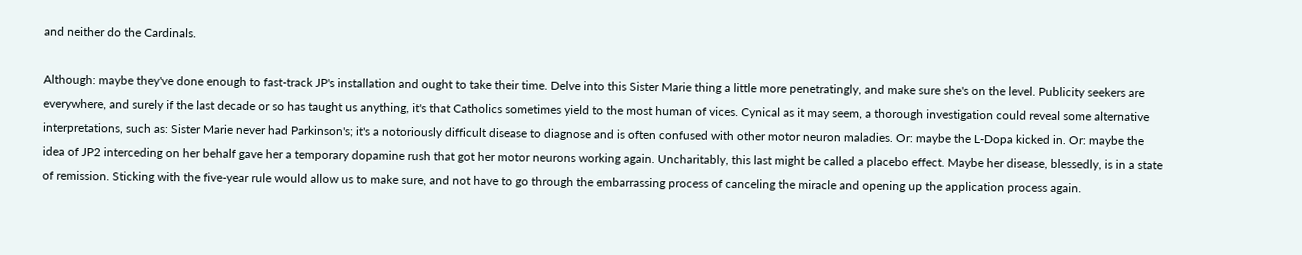and neither do the Cardinals.

Although: maybe they've done enough to fast-track JP's installation and ought to take their time. Delve into this Sister Marie thing a little more penetratingly, and make sure she's on the level. Publicity seekers are everywhere, and surely if the last decade or so has taught us anything, it's that Catholics sometimes yield to the most human of vices. Cynical as it may seem, a thorough investigation could reveal some alternative interpretations, such as: Sister Marie never had Parkinson's; it's a notoriously difficult disease to diagnose and is often confused with other motor neuron maladies. Or: maybe the L-Dopa kicked in. Or: maybe the idea of JP2 interceding on her behalf gave her a temporary dopamine rush that got her motor neurons working again. Uncharitably, this last might be called a placebo effect. Maybe her disease, blessedly, is in a state of remission. Sticking with the five-year rule would allow us to make sure, and not have to go through the embarrassing process of canceling the miracle and opening up the application process again.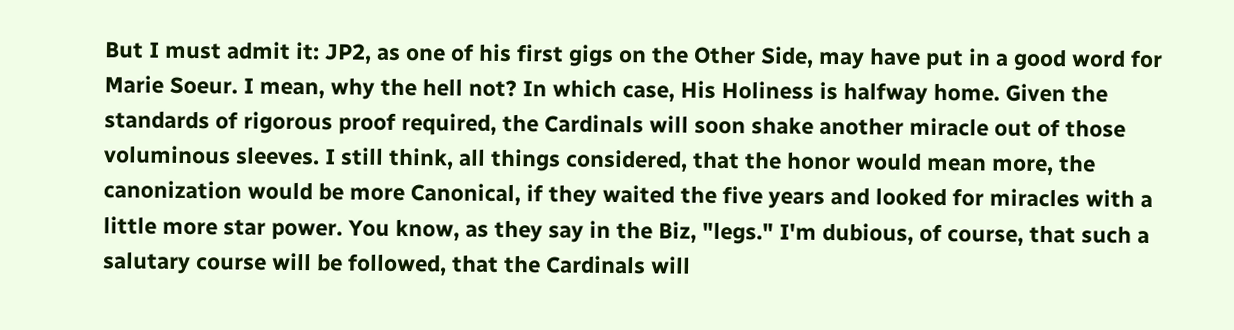But I must admit it: JP2, as one of his first gigs on the Other Side, may have put in a good word for Marie Soeur. I mean, why the hell not? In which case, His Holiness is halfway home. Given the standards of rigorous proof required, the Cardinals will soon shake another miracle out of those voluminous sleeves. I still think, all things considered, that the honor would mean more, the canonization would be more Canonical, if they waited the five years and looked for miracles with a little more star power. You know, as they say in the Biz, "legs." I'm dubious, of course, that such a salutary course will be followed, that the Cardinals will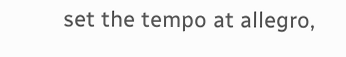set the tempo at allegro,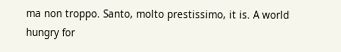ma non troppo. Santo, molto prestissimo, it is. A world hungry for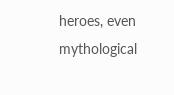heroes, even mythological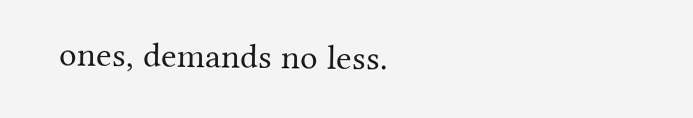ones, demands no less.